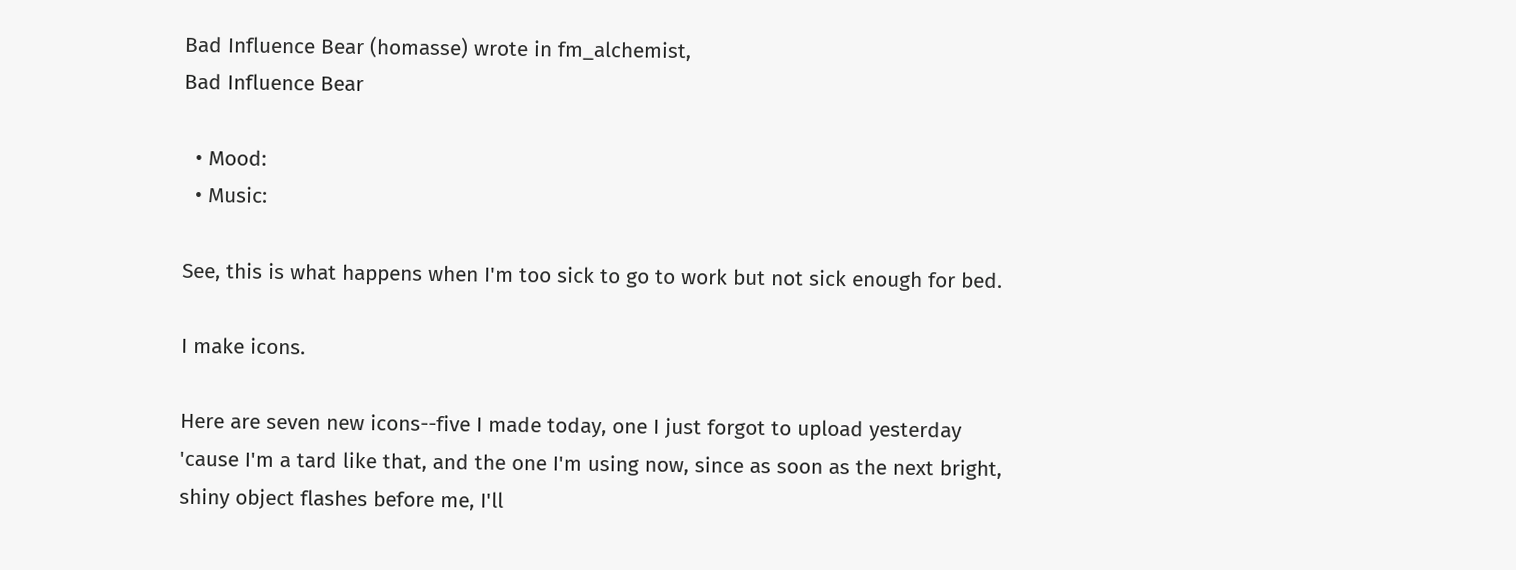Bad Influence Bear (homasse) wrote in fm_alchemist,
Bad Influence Bear

  • Mood:
  • Music:

See, this is what happens when I'm too sick to go to work but not sick enough for bed.

I make icons.

Here are seven new icons--five I made today, one I just forgot to upload yesterday 'cause I'm a tard like that, and the one I'm using now, since as soon as the next bright, shiny object flashes before me, I'll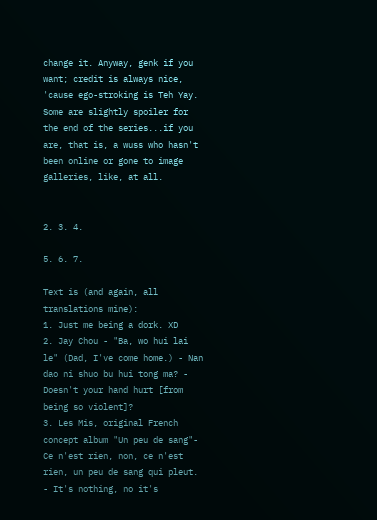change it. Anyway, genk if you want; credit is always nice, 'cause ego-stroking is Teh Yay. Some are slightly spoiler for the end of the series...if you are, that is, a wuss who hasn't been online or gone to image galleries, like, at all.


2. 3. 4.

5. 6. 7.

Text is (and again, all translations mine):
1. Just me being a dork. XD
2. Jay Chou - "Ba, wo hui lai le" (Dad, I've come home.) - Nan dao ni shuo bu hui tong ma? - Doesn't your hand hurt [from being so violent]?
3. Les Mis, original French concept album "Un peu de sang"- Ce n'est rien, non, ce n'est rien, un peu de sang qui pleut. - It's nothing, no it's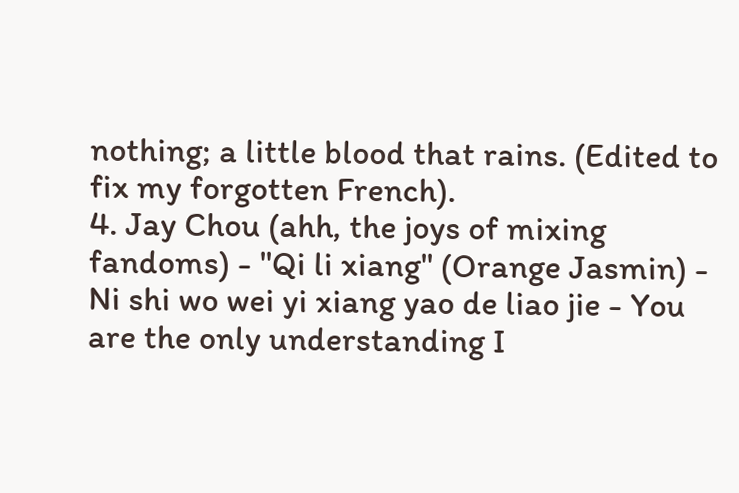nothing; a little blood that rains. (Edited to fix my forgotten French).
4. Jay Chou (ahh, the joys of mixing fandoms) - "Qi li xiang" (Orange Jasmin) - Ni shi wo wei yi xiang yao de liao jie - You are the only understanding I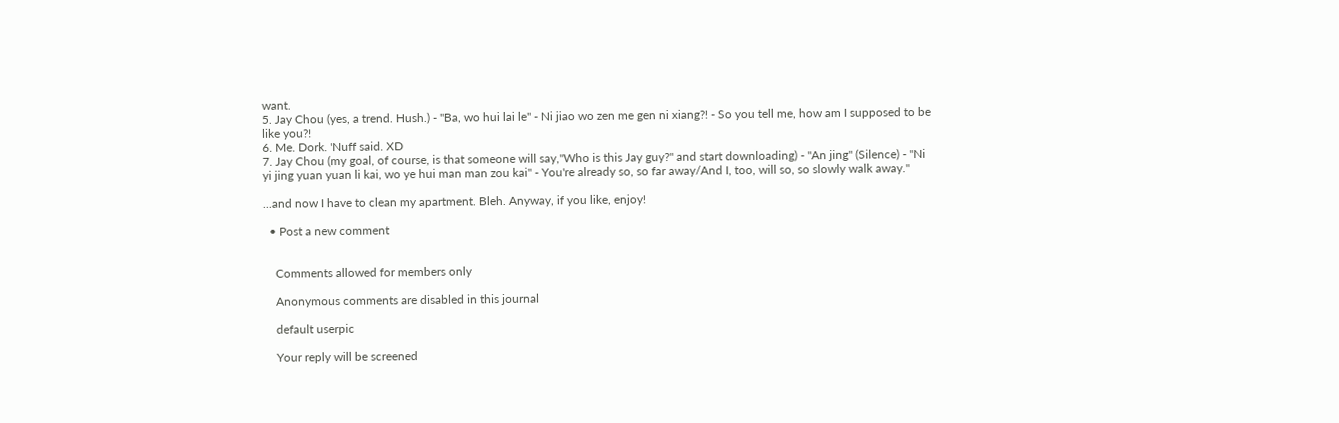want.
5. Jay Chou (yes, a trend. Hush.) - "Ba, wo hui lai le" - Ni jiao wo zen me gen ni xiang?! - So you tell me, how am I supposed to be like you?!
6. Me. Dork. 'Nuff said. XD
7. Jay Chou (my goal, of course, is that someone will say,"Who is this Jay guy?" and start downloading) - "An jing" (Silence) - "Ni yi jing yuan yuan li kai, wo ye hui man man zou kai" - You're already so, so far away/And I, too, will so, so slowly walk away."

...and now I have to clean my apartment. Bleh. Anyway, if you like, enjoy!

  • Post a new comment


    Comments allowed for members only

    Anonymous comments are disabled in this journal

    default userpic

    Your reply will be screened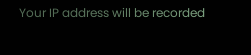Your IP address will be recorded